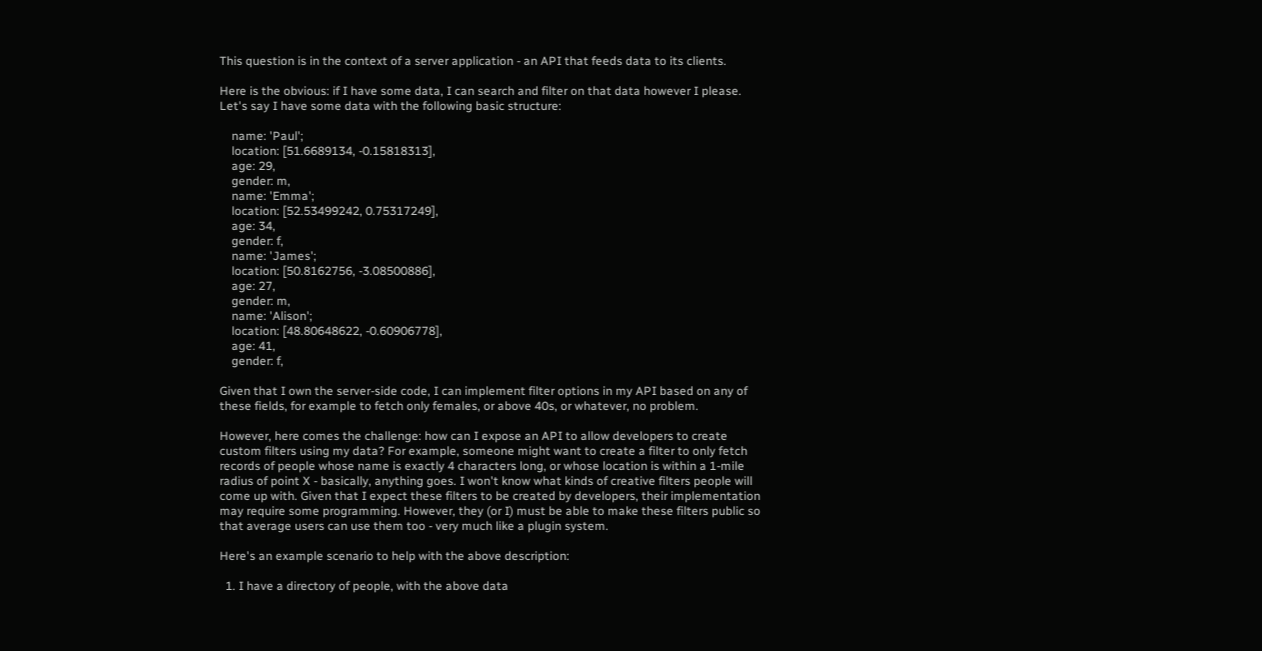This question is in the context of a server application - an API that feeds data to its clients.

Here is the obvious: if I have some data, I can search and filter on that data however I please. Let's say I have some data with the following basic structure:

    name: 'Paul';
    location: [51.6689134, -0.15818313],
    age: 29,
    gender: m,
    name: 'Emma';
    location: [52.53499242, 0.75317249],
    age: 34,
    gender: f,
    name: 'James';
    location: [50.8162756, -3.08500886],
    age: 27,
    gender: m,
    name: 'Alison';
    location: [48.80648622, -0.60906778],
    age: 41,
    gender: f,

Given that I own the server-side code, I can implement filter options in my API based on any of these fields, for example to fetch only females, or above 40s, or whatever, no problem.

However, here comes the challenge: how can I expose an API to allow developers to create custom filters using my data? For example, someone might want to create a filter to only fetch records of people whose name is exactly 4 characters long, or whose location is within a 1-mile radius of point X - basically, anything goes. I won't know what kinds of creative filters people will come up with. Given that I expect these filters to be created by developers, their implementation may require some programming. However, they (or I) must be able to make these filters public so that average users can use them too - very much like a plugin system.

Here's an example scenario to help with the above description:

  1. I have a directory of people, with the above data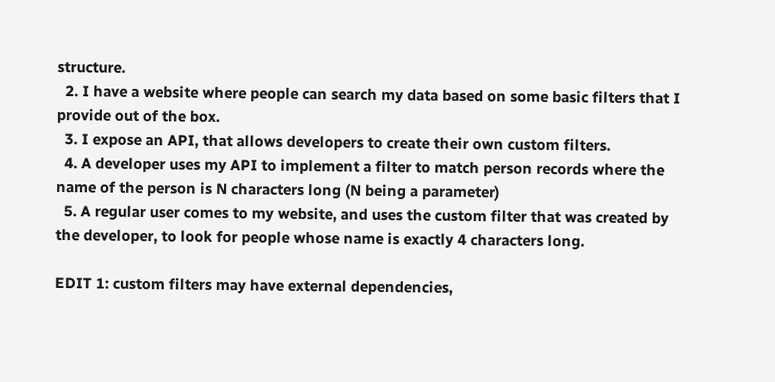structure.
  2. I have a website where people can search my data based on some basic filters that I provide out of the box.
  3. I expose an API, that allows developers to create their own custom filters.
  4. A developer uses my API to implement a filter to match person records where the name of the person is N characters long (N being a parameter)
  5. A regular user comes to my website, and uses the custom filter that was created by the developer, to look for people whose name is exactly 4 characters long.

EDIT 1: custom filters may have external dependencies,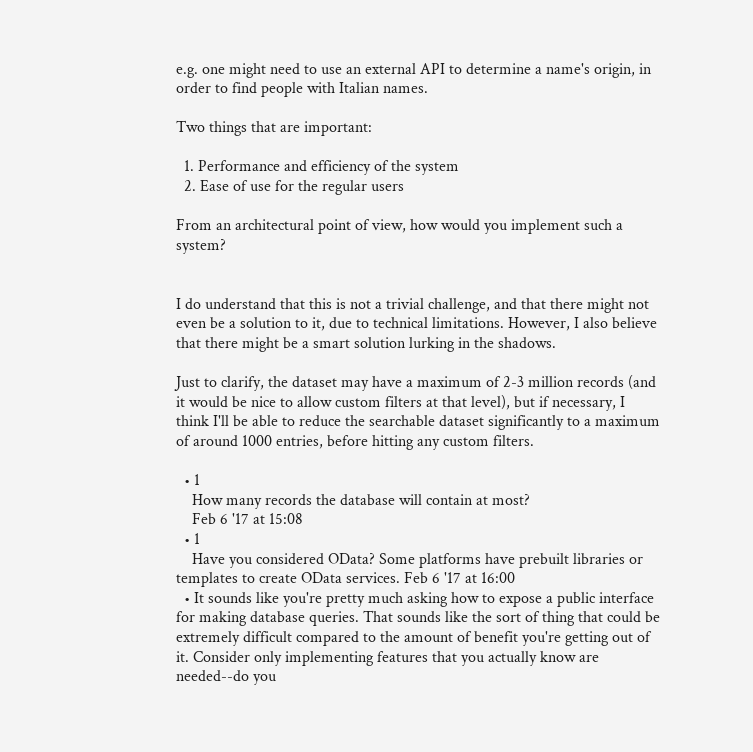e.g. one might need to use an external API to determine a name's origin, in order to find people with Italian names.

Two things that are important:

  1. Performance and efficiency of the system
  2. Ease of use for the regular users

From an architectural point of view, how would you implement such a system?


I do understand that this is not a trivial challenge, and that there might not even be a solution to it, due to technical limitations. However, I also believe that there might be a smart solution lurking in the shadows.

Just to clarify, the dataset may have a maximum of 2-3 million records (and it would be nice to allow custom filters at that level), but if necessary, I think I'll be able to reduce the searchable dataset significantly to a maximum of around 1000 entries, before hitting any custom filters.

  • 1
    How many records the database will contain at most?
    Feb 6 '17 at 15:08
  • 1
    Have you considered OData? Some platforms have prebuilt libraries or templates to create OData services. Feb 6 '17 at 16:00
  • It sounds like you're pretty much asking how to expose a public interface for making database queries. That sounds like the sort of thing that could be extremely difficult compared to the amount of benefit you're getting out of it. Consider only implementing features that you actually know are needed--do you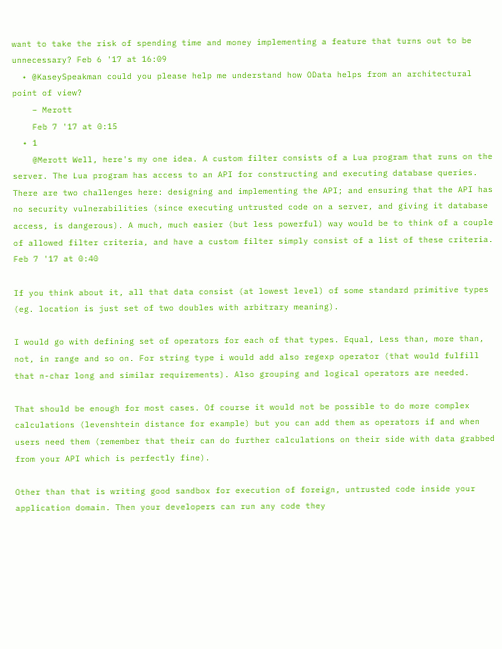want to take the risk of spending time and money implementing a feature that turns out to be unnecessary? Feb 6 '17 at 16:09
  • @KaseySpeakman could you please help me understand how OData helps from an architectural point of view?
    – Merott
    Feb 7 '17 at 0:15
  • 1
    @Merott Well, here's my one idea. A custom filter consists of a Lua program that runs on the server. The Lua program has access to an API for constructing and executing database queries. There are two challenges here: designing and implementing the API; and ensuring that the API has no security vulnerabilities (since executing untrusted code on a server, and giving it database access, is dangerous). A much, much easier (but less powerful) way would be to think of a couple of allowed filter criteria, and have a custom filter simply consist of a list of these criteria. Feb 7 '17 at 0:40

If you think about it, all that data consist (at lowest level) of some standard primitive types (eg. location is just set of two doubles with arbitrary meaning).

I would go with defining set of operators for each of that types. Equal, Less than, more than, not, in range and so on. For string type i would add also regexp operator (that would fulfill that n-char long and similar requirements). Also grouping and logical operators are needed.

That should be enough for most cases. Of course it would not be possible to do more complex calculations (levenshtein distance for example) but you can add them as operators if and when users need them (remember that their can do further calculations on their side with data grabbed from your API which is perfectly fine).

Other than that is writing good sandbox for execution of foreign, untrusted code inside your application domain. Then your developers can run any code they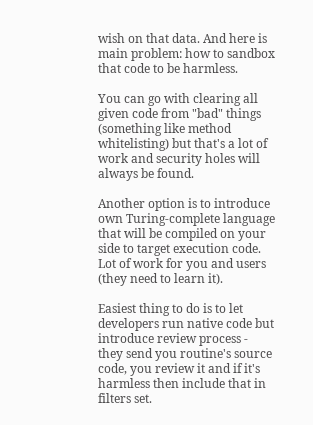wish on that data. And here is main problem: how to sandbox that code to be harmless.

You can go with clearing all given code from "bad" things (something like method whitelisting) but that's a lot of work and security holes will always be found.

Another option is to introduce own Turing-complete language that will be compiled on your side to target execution code. Lot of work for you and users (they need to learn it).

Easiest thing to do is to let developers run native code but introduce review process - they send you routine's source code, you review it and if it's harmless then include that in filters set.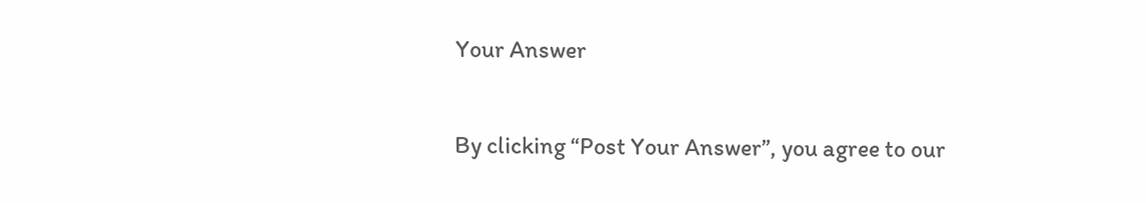Your Answer

By clicking “Post Your Answer”, you agree to our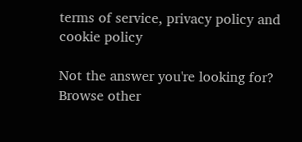terms of service, privacy policy and cookie policy

Not the answer you're looking for? Browse other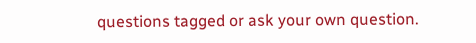questions tagged or ask your own question.